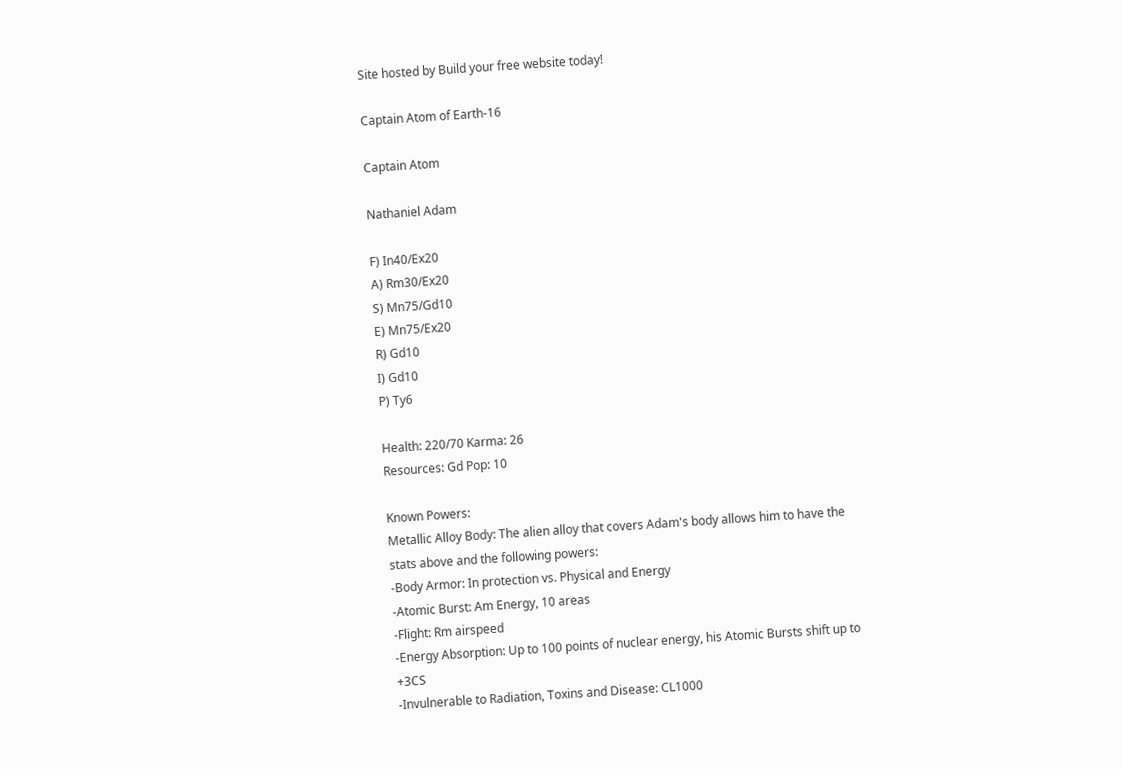Site hosted by Build your free website today!

Captain Atom of Earth-16

Captain Atom

Nathaniel Adam

F) In40/Ex20
A) Rm30/Ex20
S) Mn75/Gd10
E) Mn75/Ex20
R) Gd10
I) Gd10
P) Ty6

Health: 220/70 Karma: 26
Resources: Gd Pop: 10

Known Powers:
Metallic Alloy Body: The alien alloy that covers Adam's body allows him to have the stats above and the following powers:
-Body Armor: In protection vs. Physical and Energy
-Atomic Burst: Am Energy, 10 areas
-Flight: Rm airspeed
-Energy Absorption: Up to 100 points of nuclear energy, his Atomic Bursts shift up to +3CS
-Invulnerable to Radiation, Toxins and Disease: CL1000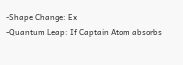-Shape Change: Ex
-Quantum Leap: If Captain Atom absorbs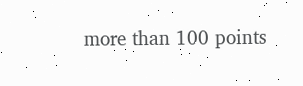more than 100 points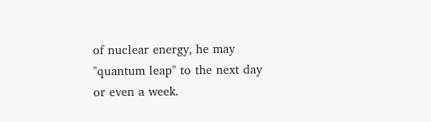of nuclear energy, he may "quantum leap" to the next day or even a week.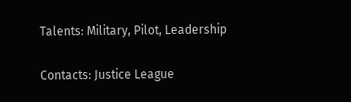Talents: Military, Pilot, Leadership

Contacts: Justice League